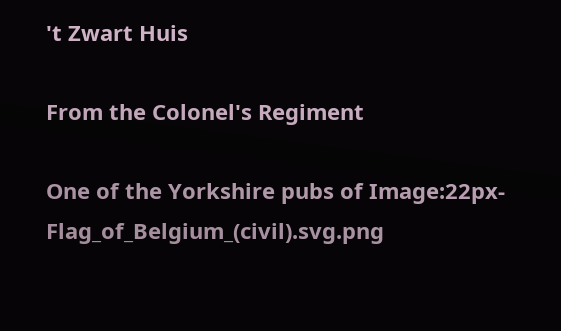't Zwart Huis

From the Colonel's Regiment

One of the Yorkshire pubs of Image:22px-Flag_of_Belgium_(civil).svg.png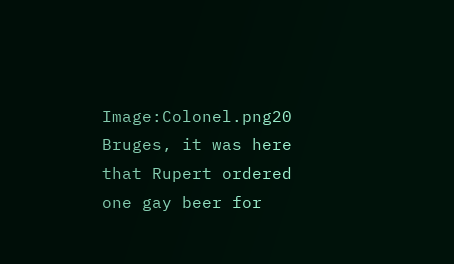Image:Colonel.png20 Bruges, it was here that Rupert ordered one gay beer for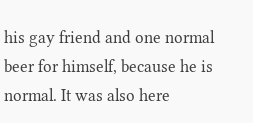his gay friend and one normal beer for himself, because he is normal. It was also here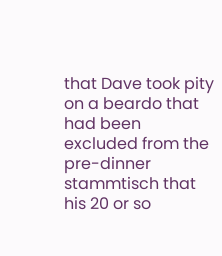that Dave took pity on a beardo that had been excluded from the pre-dinner stammtisch that his 20 or so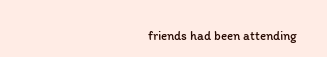friends had been attending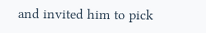and invited him to pick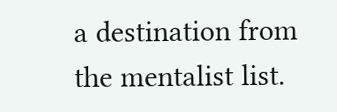a destination from the mentalist list.